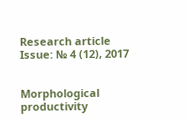Research article
Issue: № 4 (12), 2017


Morphological productivity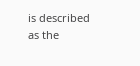is described as the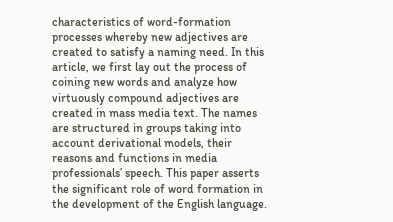characteristics of word-formation processes whereby new adjectives are created to satisfy a naming need. In this article, we first lay out the process of coining new words and analyze how virtuously compound adjectives are created in mass media text. The names are structured in groups taking into account derivational models, their reasons and functions in media professionals’ speech. This paper asserts the significant role of word formation in the development of the English language.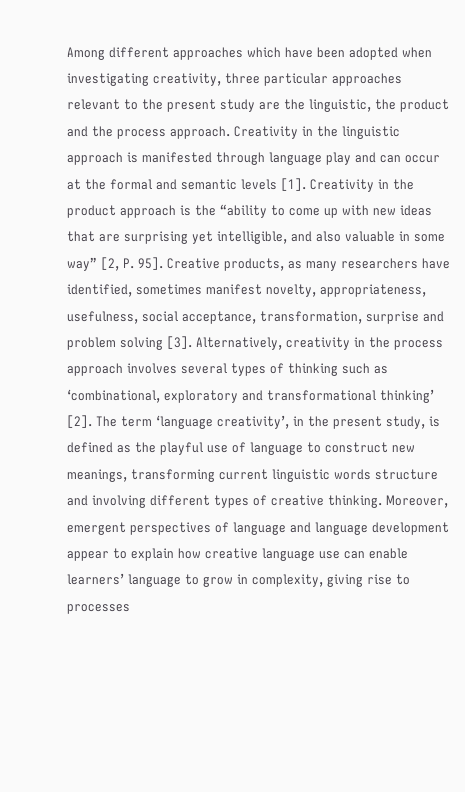Among different approaches which have been adopted when investigating creativity, three particular approaches relevant to the present study are the linguistic, the product and the process approach. Creativity in the linguistic approach is manifested through language play and can occur at the formal and semantic levels [1]. Creativity in the product approach is the “ability to come up with new ideas that are surprising yet intelligible, and also valuable in some way” [2, P. 95]. Creative products, as many researchers have identified, sometimes manifest novelty, appropriateness, usefulness, social acceptance, transformation, surprise and problem solving [3]. Alternatively, creativity in the process approach involves several types of thinking such as ‘combinational, exploratory and transformational thinking’ [2]. The term ‘language creativity’, in the present study, is defined as the playful use of language to construct new meanings, transforming current linguistic words structure and involving different types of creative thinking. Moreover, emergent perspectives of language and language development appear to explain how creative language use can enable learners’ language to grow in complexity, giving rise to processes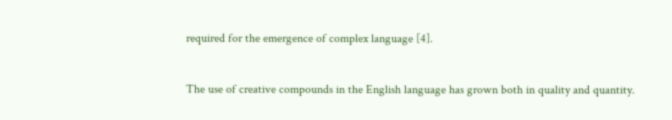required for the emergence of complex language [4].

The use of creative compounds in the English language has grown both in quality and quantity.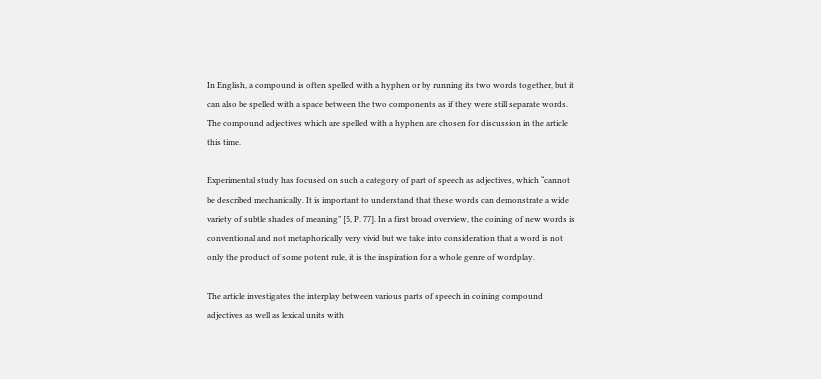In English, a compound is often spelled with a hyphen or by running its two words together, but it can also be spelled with a space between the two components as if they were still separate words. The compound adjectives which are spelled with a hyphen are chosen for discussion in the article this time.

Experimental study has focused on such a category of part of speech as adjectives, which “cannot be described mechanically. It is important to understand that these words can demonstrate a wide variety of subtle shades of meaning” [5, P. 77]. In a first broad overview, the coining of new words is conventional and not metaphorically very vivid but we take into consideration that a word is not only the product of some potent rule, it is the inspiration for a whole genre of wordplay.

The article investigates the interplay between various parts of speech in coining compound adjectives as well as lexical units with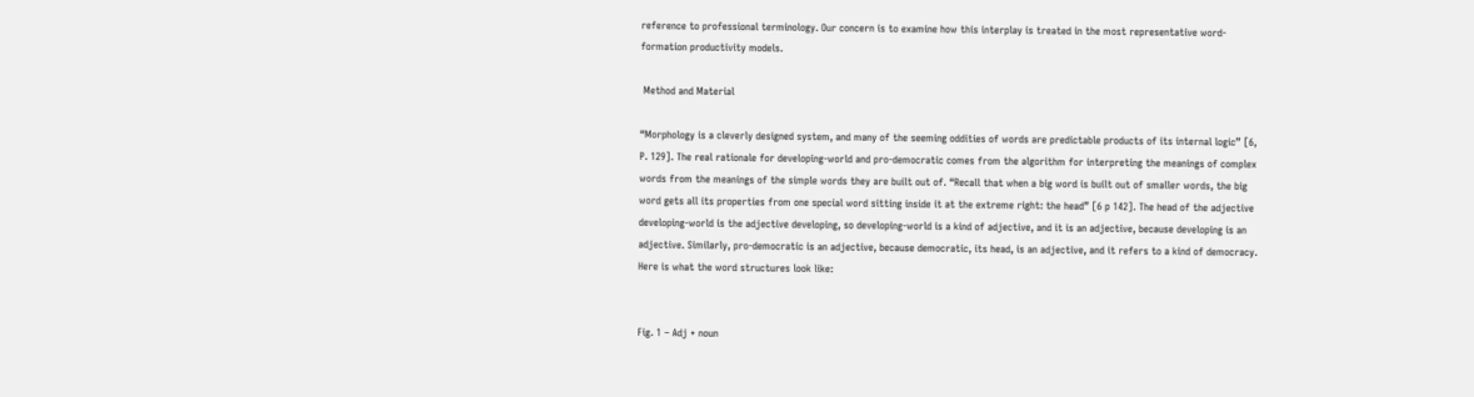reference to professional terminology. Our concern is to examine how this interplay is treated in the most representative word-formation productivity models.

 Method and Material

“Morphology is a cleverly designed system, and many of the seeming oddities of words are predictable products of its internal logic” [6, P. 129]. The real rationale for developing-world and pro-democratic comes from the algorithm for interpreting the meanings of complex words from the meanings of the simple words they are built out of. “Recall that when a big word is built out of smaller words, the big word gets all its properties from one special word sitting inside it at the extreme right: the head” [6 p 142]. The head of the adjective developing-world is the adjective developing, so developing-world is a kind of adjective, and it is an adjective, because developing is an adjective. Similarly, pro-democratic is an adjective, because democratic, its head, is an adjective, and it refers to a kind of democracy. Here is what the word structures look like:


Fig. 1 – Adj + noun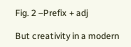Fig. 2 –Prefix + adj

But creativity in a modern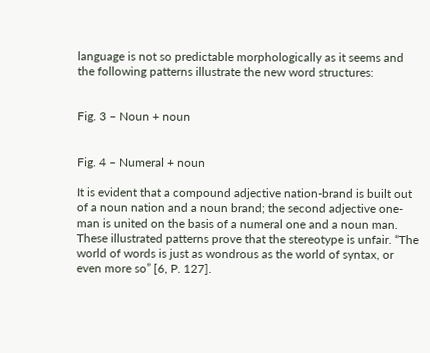language is not so predictable morphologically as it seems and the following patterns illustrate the new word structures:


Fig. 3 – Noun + noun


Fig. 4 – Numeral + noun

It is evident that a compound adjective nation-brand is built out of a noun nation and a noun brand; the second adjective one-man is united on the basis of a numeral one and a noun man. These illustrated patterns prove that the stereotype is unfair. “The world of words is just as wondrous as the world of syntax, or even more so” [6, P. 127].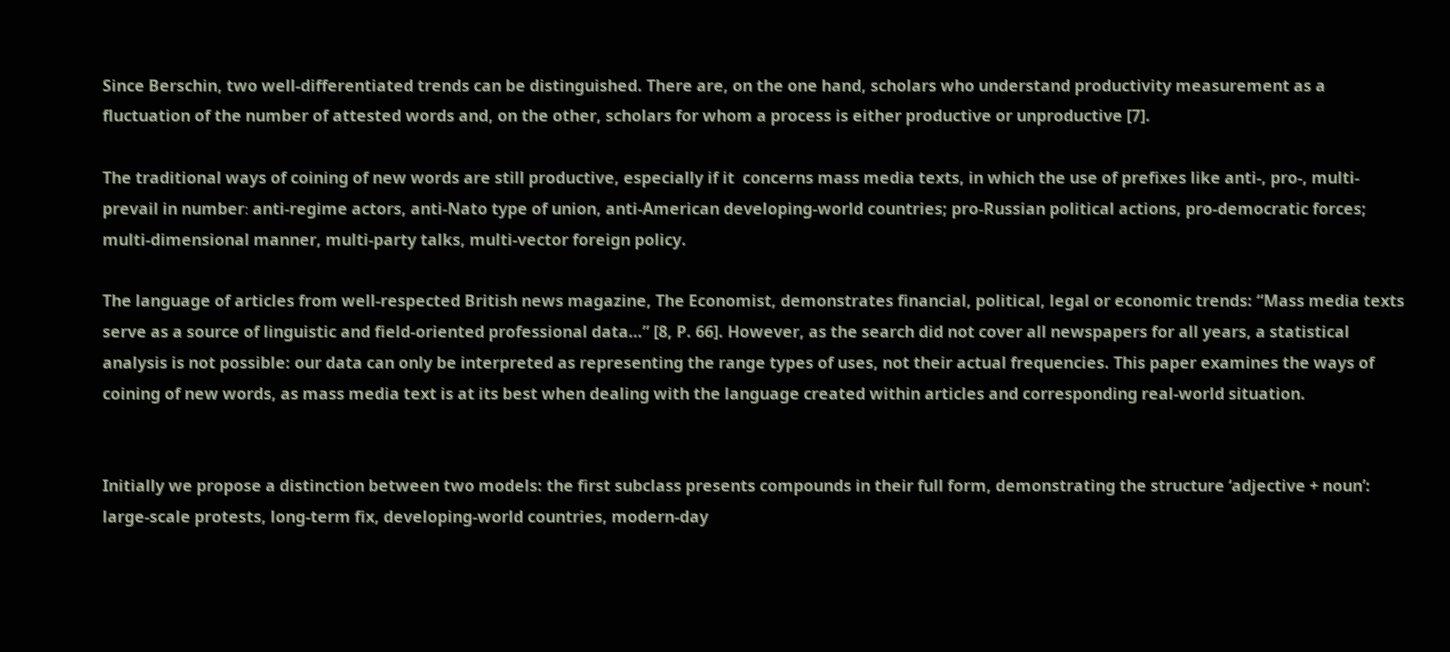Since Berschin, two well-differentiated trends can be distinguished. There are, on the one hand, scholars who understand productivity measurement as a fluctuation of the number of attested words and, on the other, scholars for whom a process is either productive or unproductive [7].

The traditional ways of coining of new words are still productive, especially if it  concerns mass media texts, in which the use of prefixes like anti-, pro-, multi- prevail in number։ anti-regime actors, anti-Nato type of union, anti-American developing-world countries; pro-Russian political actions, pro-democratic forces; multi-dimensional manner, multi-party talks, multi-vector foreign policy.

The language of articles from well-respected British news magazine, The Economist, demonstrates financial, political, legal or economic trends: “Mass media texts serve as a source of linguistic and field-oriented professional data…” [8, P. 66]. However, as the search did not cover all newspapers for all years, a statistical analysis is not possible: our data can only be interpreted as representing the range types of uses, not their actual frequencies. This paper examines the ways of coining of new words, as mass media text is at its best when dealing with the language created within articles and corresponding real-world situation.


Initially we propose a distinction between two models: the first subclass presents compounds in their full form, demonstrating the structure ‘adjective + noun’: large-scale protests, long-term fix, developing-world countries, modern-day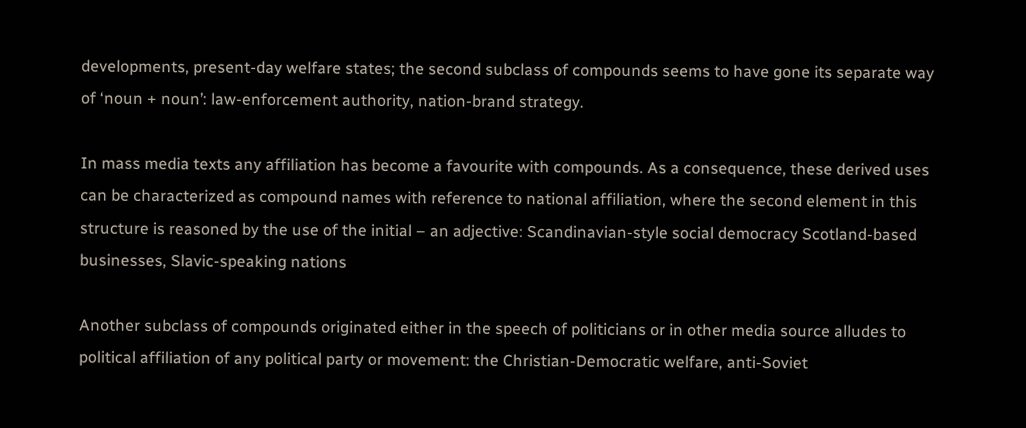developments, present-day welfare states; the second subclass of compounds seems to have gone its separate way of ‘noun + noun’: law-enforcement authority, nation-brand strategy.

In mass media texts any affiliation has become a favourite with compounds. As a consequence, these derived uses can be characterized as compound names with reference to national affiliation, where the second element in this structure is reasoned by the use of the initial – an adjective։ Scandinavian-style social democracy Scotland-based businesses, Slavic-speaking nations

Another subclass of compounds originated either in the speech of politicians or in other media source alludes to political affiliation of any political party or movement: the Christian-Democratic welfare, anti-Soviet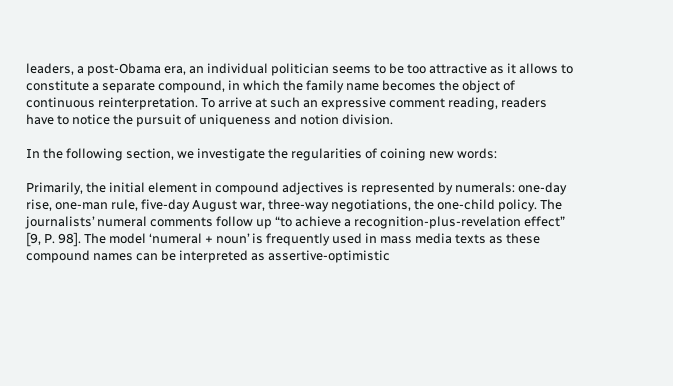leaders, a post-Obama era, an individual politician seems to be too attractive as it allows to constitute a separate compound, in which the family name becomes the object of continuous reinterpretation. To arrive at such an expressive comment reading, readers have to notice the pursuit of uniqueness and notion division.

In the following section, we investigate the regularities of coining new words:

Primarily, the initial element in compound adjectives is represented by numerals: one-day rise, one-man rule, five-day August war, three-way negotiations, the one-child policy. The journalists’ numeral comments follow up “to achieve a recognition-plus-revelation effect” [9, P. 98]. The model ‘numeral + noun’ is frequently used in mass media texts as these compound names can be interpreted as assertive-optimistic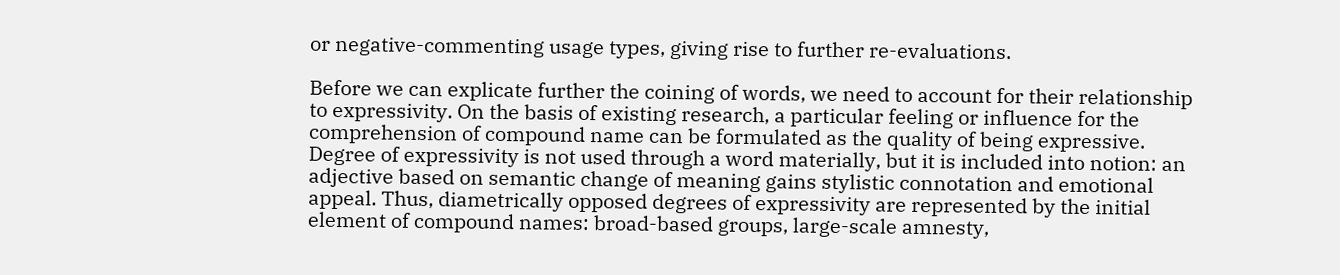or negative-commenting usage types, giving rise to further re-evaluations.

Before we can explicate further the coining of words, we need to account for their relationship to expressivity. On the basis of existing research, a particular feeling or influence for the comprehension of compound name can be formulated as the quality of being expressive. Degree of expressivity is not used through a word materially, but it is included into notion: an adjective based on semantic change of meaning gains stylistic connotation and emotional appeal. Thus, diametrically opposed degrees of expressivity are represented by the initial element of compound names: broad-based groups, large-scale amnesty,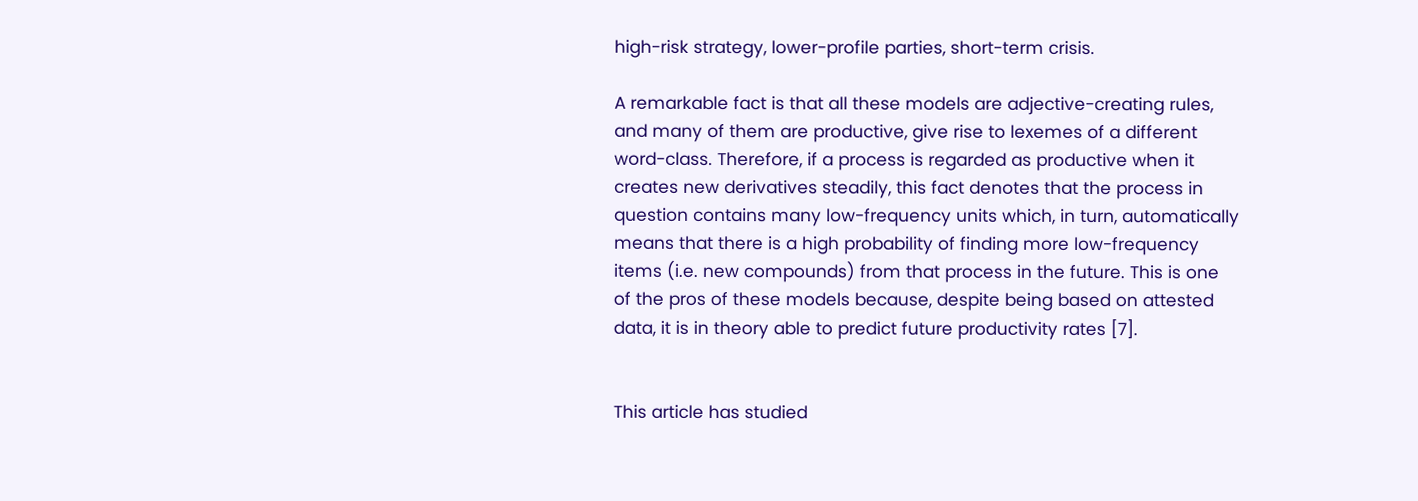high-risk strategy, lower-profile parties, short-term crisis.

A remarkable fact is that all these models are adjective-creating rules, and many of them are productive, give rise to lexemes of a different word-class. Therefore, if a process is regarded as productive when it creates new derivatives steadily, this fact denotes that the process in question contains many low-frequency units which, in turn, automatically means that there is a high probability of finding more low-frequency items (i.e. new compounds) from that process in the future. This is one of the pros of these models because, despite being based on attested data, it is in theory able to predict future productivity rates [7].


This article has studied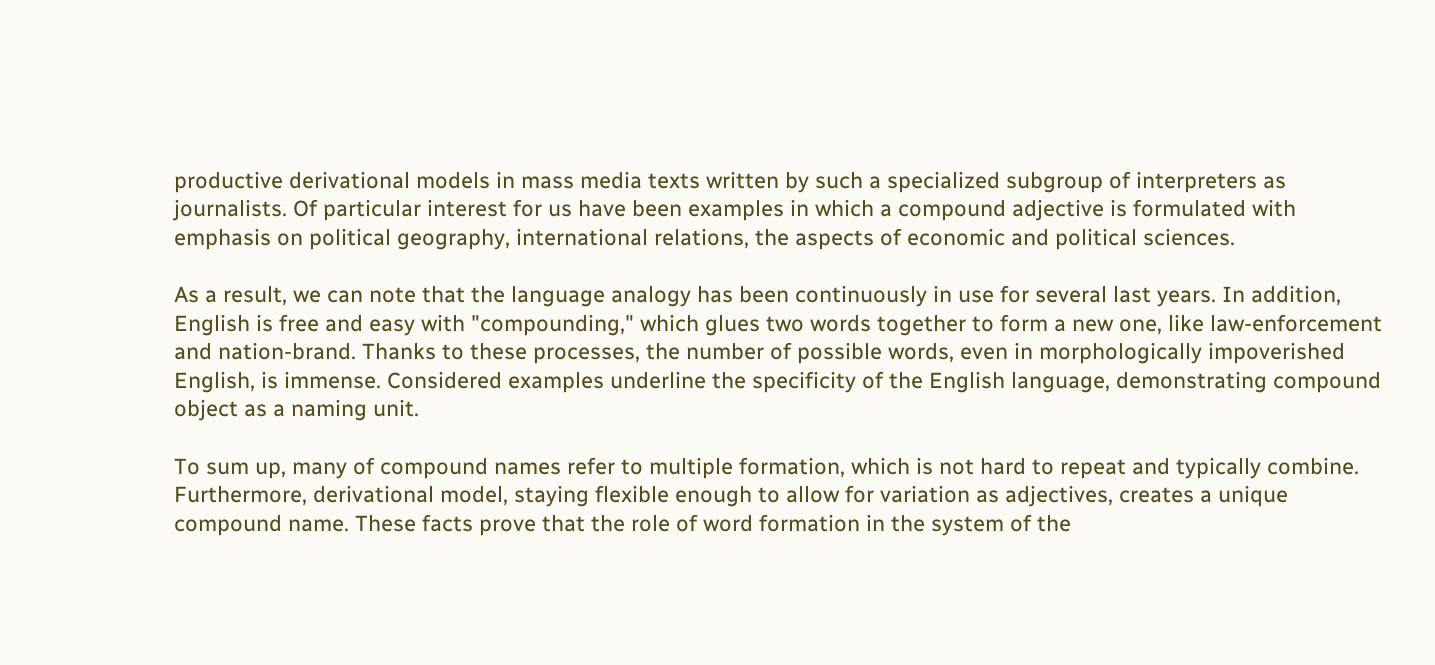productive derivational models in mass media texts written by such a specialized subgroup of interpreters as journalists. Of particular interest for us have been examples in which a compound adjective is formulated with emphasis on political geography, international relations, the aspects of economic and political sciences.

As a result, we can note that the language analogy has been continuously in use for several last years. In addition, English is free and easy with "compounding," which glues two words together to form a new one, like law-enforcement and nation-brand. Thanks to these processes, the number of possible words, even in morphologically impoverished English, is immense. Considered examples underline the specificity of the English language, demonstrating compound object as a naming unit.

To sum up, many of compound names refer to multiple formation, which is not hard to repeat and typically combine. Furthermore, derivational model, staying flexible enough to allow for variation as adjectives, creates a unique compound name. These facts prove that the role of word formation in the system of the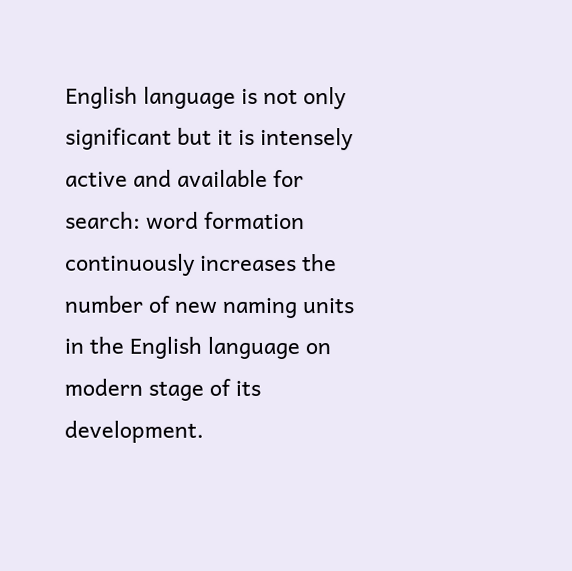English language is not only significant but it is intensely active and available for search: word formation continuously increases the number of new naming units in the English language on modern stage of its development.